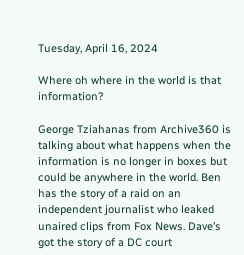Tuesday, April 16, 2024

Where oh where in the world is that information?

George Tziahanas from Archive360 is talking about what happens when the information is no longer in boxes but could be anywhere in the world. Ben has the story of a raid on an independent journalist who leaked unaired clips from Fox News. Dave’s got the story of a DC court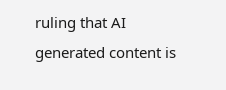ruling that AI generated content is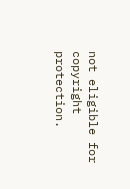not eligible for copyright protection.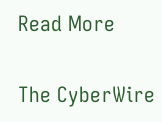Read More

The CyberWire